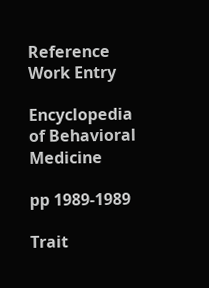Reference Work Entry

Encyclopedia of Behavioral Medicine

pp 1989-1989

Trait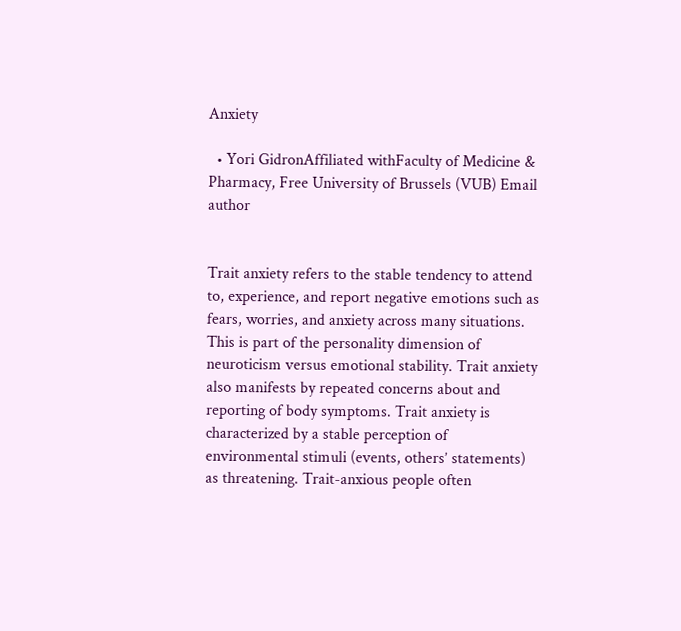Anxiety

  • Yori GidronAffiliated withFaculty of Medicine & Pharmacy, Free University of Brussels (VUB) Email author


Trait anxiety refers to the stable tendency to attend to, experience, and report negative emotions such as fears, worries, and anxiety across many situations. This is part of the personality dimension of neuroticism versus emotional stability. Trait anxiety also manifests by repeated concerns about and reporting of body symptoms. Trait anxiety is characterized by a stable perception of environmental stimuli (events, others’ statements) as threatening. Trait-anxious people often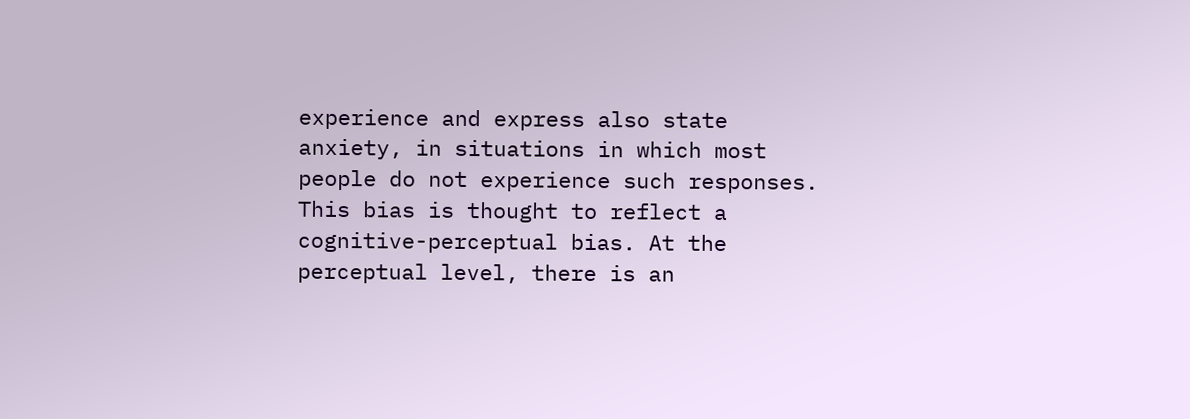experience and express also state anxiety, in situations in which most people do not experience such responses. This bias is thought to reflect a cognitive-perceptual bias. At the perceptual level, there is an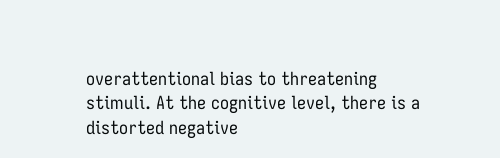overattentional bias to threatening stimuli. At the cognitive level, there is a distorted negative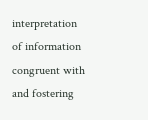interpretation of information congruent with and fostering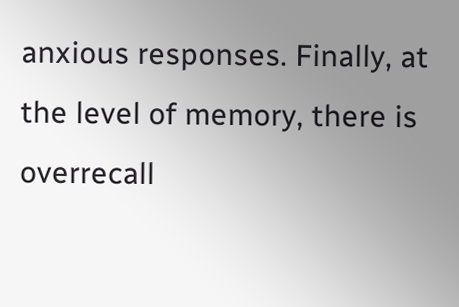anxious responses. Finally, at the level of memory, there is overrecall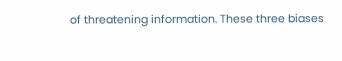of threatening information. These three biases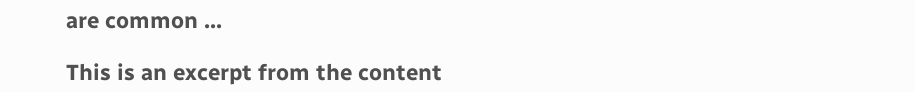are common ...

This is an excerpt from the content